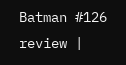Batman #126 review |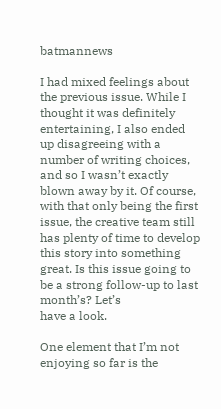batmannews

I had mixed feelings about the previous issue. While I thought it was definitely entertaining, I also ended up disagreeing with a number of writing choices, and so I wasn’t exactly blown away by it. Of course, with that only being the first issue, the creative team still has plenty of time to develop this story into something great. Is this issue going to be a strong follow-up to last month’s? Let’s
have a look.

One element that I’m not enjoying so far is the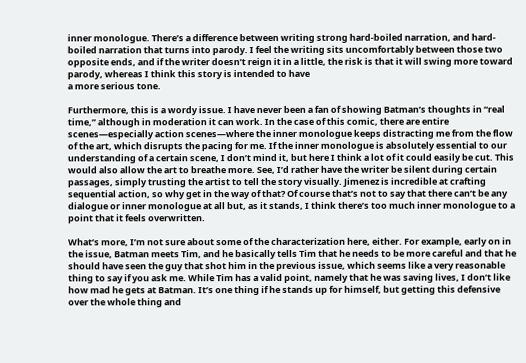inner monologue. There’s a difference between writing strong hard-boiled narration, and hard-boiled narration that turns into parody. I feel the writing sits uncomfortably between those two opposite ends, and if the writer doesn’t reign it in a little, the risk is that it will swing more toward parody, whereas I think this story is intended to have
a more serious tone.

Furthermore, this is a wordy issue. I have never been a fan of showing Batman’s thoughts in “real time,” although in moderation it can work. In the case of this comic, there are entire scenes—especially action scenes—where the inner monologue keeps distracting me from the flow of the art, which disrupts the pacing for me. If the inner monologue is absolutely essential to our understanding of a certain scene, I don’t mind it, but here I think a lot of it could easily be cut. This would also allow the art to breathe more. See, I’d rather have the writer be silent during certain passages, simply trusting the artist to tell the story visually. Jimenez is incredible at crafting sequential action, so why get in the way of that? Of course that’s not to say that there can’t be any dialogue or inner monologue at all but, as it stands, I think there’s too much inner monologue to a point that it feels overwritten.

What’s more, I’m not sure about some of the characterization here, either. For example, early on in the issue, Batman meets Tim, and he basically tells Tim that he needs to be more careful and that he should have seen the guy that shot him in the previous issue, which seems like a very reasonable thing to say if you ask me. While Tim has a valid point, namely that he was saving lives, I don’t like how mad he gets at Batman. It’s one thing if he stands up for himself, but getting this defensive over the whole thing and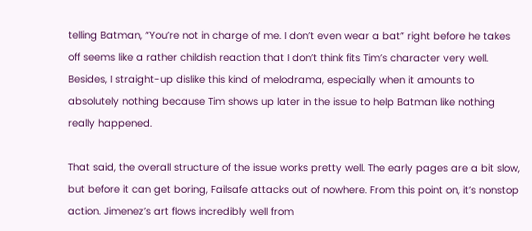telling Batman, “You’re not in charge of me. I don’t even wear a bat” right before he takes off seems like a rather childish reaction that I don’t think fits Tim’s character very well. Besides, I straight-up dislike this kind of melodrama, especially when it amounts to absolutely nothing because Tim shows up later in the issue to help Batman like nothing really happened.

That said, the overall structure of the issue works pretty well. The early pages are a bit slow, but before it can get boring, Failsafe attacks out of nowhere. From this point on, it’s nonstop action. Jimenez’s art flows incredibly well from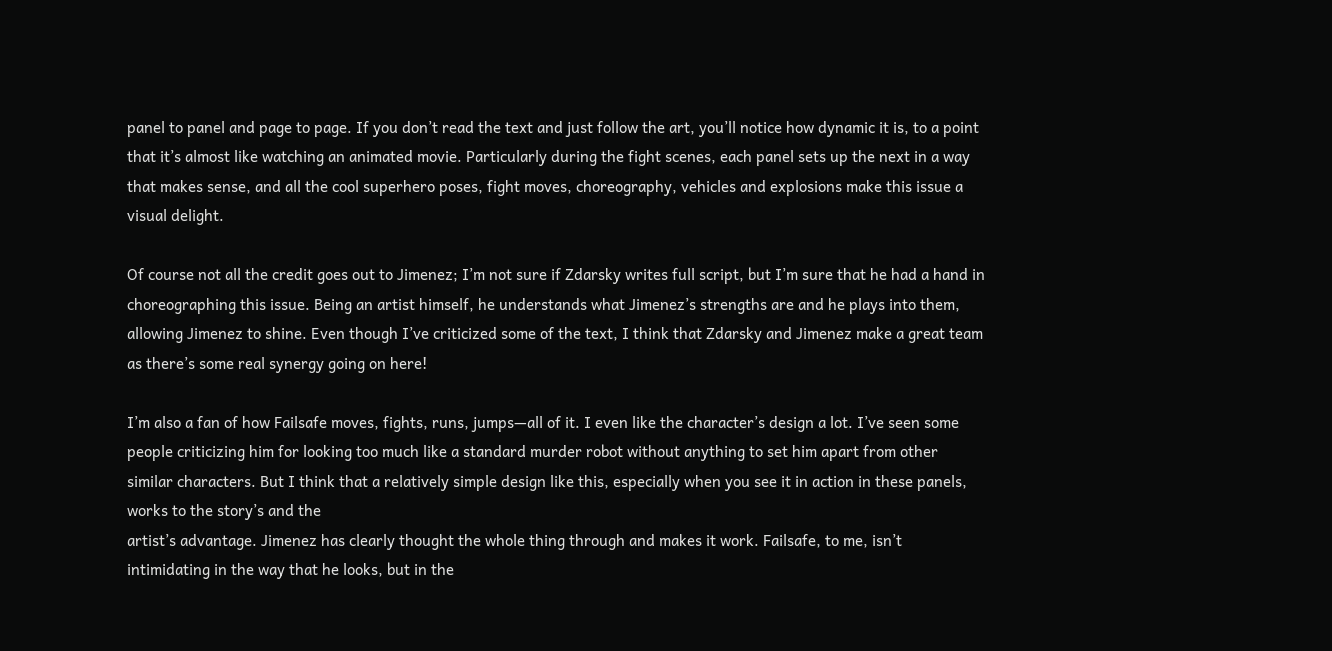panel to panel and page to page. If you don’t read the text and just follow the art, you’ll notice how dynamic it is, to a point that it’s almost like watching an animated movie. Particularly during the fight scenes, each panel sets up the next in a way that makes sense, and all the cool superhero poses, fight moves, choreography, vehicles and explosions make this issue a visual delight.

Of course not all the credit goes out to Jimenez; I’m not sure if Zdarsky writes full script, but I’m sure that he had a hand in choreographing this issue. Being an artist himself, he understands what Jimenez’s strengths are and he plays into them, allowing Jimenez to shine. Even though I’ve criticized some of the text, I think that Zdarsky and Jimenez make a great team as there’s some real synergy going on here!

I’m also a fan of how Failsafe moves, fights, runs, jumps—all of it. I even like the character’s design a lot. I’ve seen some people criticizing him for looking too much like a standard murder robot without anything to set him apart from other similar characters. But I think that a relatively simple design like this, especially when you see it in action in these panels, works to the story’s and the
artist’s advantage. Jimenez has clearly thought the whole thing through and makes it work. Failsafe, to me, isn’t intimidating in the way that he looks, but in the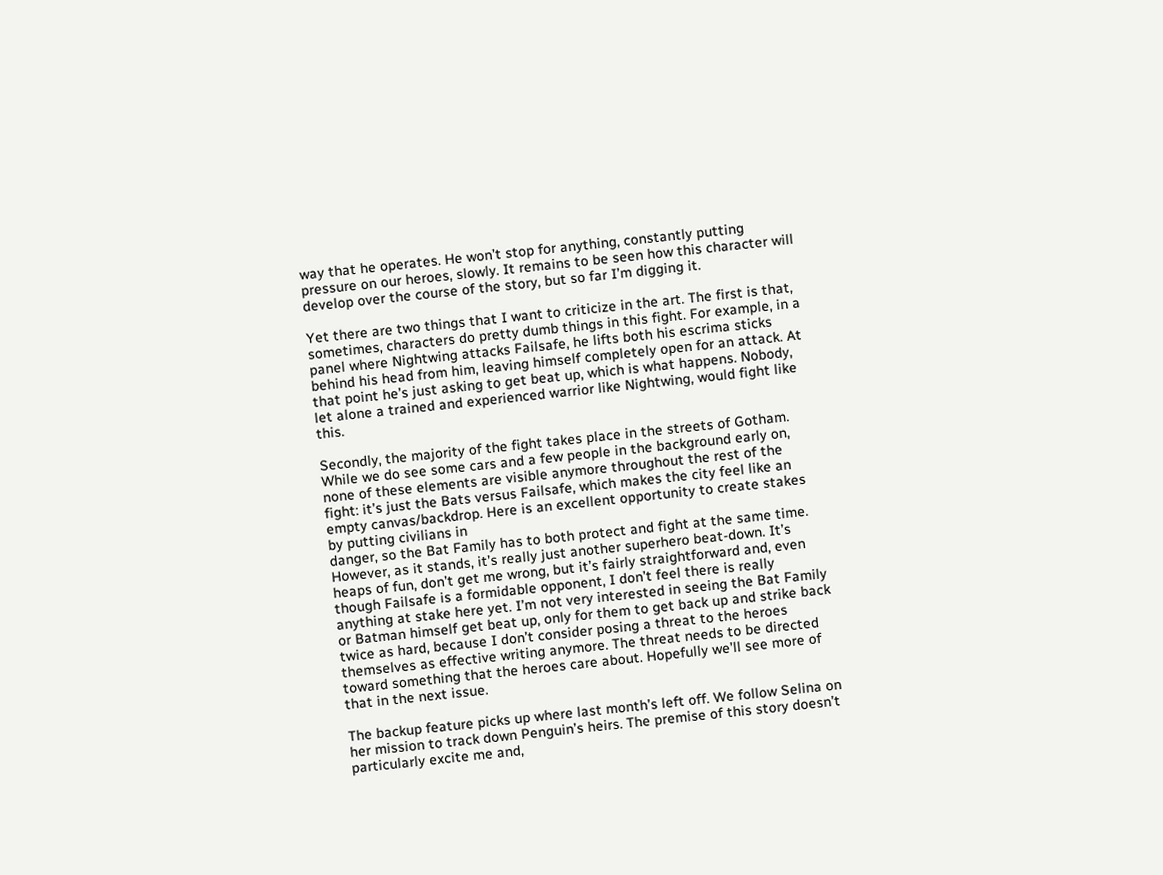way that he operates. He won’t stop for anything, constantly putting pressure on our heroes, slowly. It remains to be seen how this character will develop over the course of the story, but so far I’m digging it.

Yet there are two things that I want to criticize in the art. The first is that, sometimes, characters do pretty dumb things in this fight. For example, in a panel where Nightwing attacks Failsafe, he lifts both his escrima sticks behind his head from him, leaving himself completely open for an attack. At that point he’s just asking to get beat up, which is what happens. Nobody, let alone a trained and experienced warrior like Nightwing, would fight like this.

Secondly, the majority of the fight takes place in the streets of Gotham. While we do see some cars and a few people in the background early on, none of these elements are visible anymore throughout the rest of the fight: it’s just the Bats versus Failsafe, which makes the city feel like an empty canvas/backdrop. Here is an excellent opportunity to create stakes by putting civilians in
danger, so the Bat Family has to both protect and fight at the same time. However, as it stands, it’s really just another superhero beat-down. It’s heaps of fun, don’t get me wrong, but it’s fairly straightforward and, even though Failsafe is a formidable opponent, I don’t feel there is really anything at stake here yet. I’m not very interested in seeing the Bat Family or Batman himself get beat up, only for them to get back up and strike back twice as hard, because I don’t consider posing a threat to the heroes themselves as effective writing anymore. The threat needs to be directed toward something that the heroes care about. Hopefully we’ll see more of that in the next issue.

The backup feature picks up where last month’s left off. We follow Selina on her mission to track down Penguin’s heirs. The premise of this story doesn’t particularly excite me and,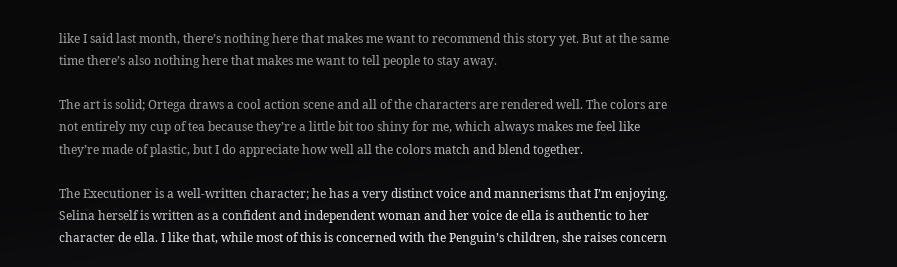like I said last month, there’s nothing here that makes me want to recommend this story yet. But at the same time there’s also nothing here that makes me want to tell people to stay away.

The art is solid; Ortega draws a cool action scene and all of the characters are rendered well. The colors are not entirely my cup of tea because they’re a little bit too shiny for me, which always makes me feel like they’re made of plastic, but I do appreciate how well all the colors match and blend together.

The Executioner is a well-written character; he has a very distinct voice and mannerisms that I’m enjoying. Selina herself is written as a confident and independent woman and her voice de ella is authentic to her character de ella. I like that, while most of this is concerned with the Penguin’s children, she raises concern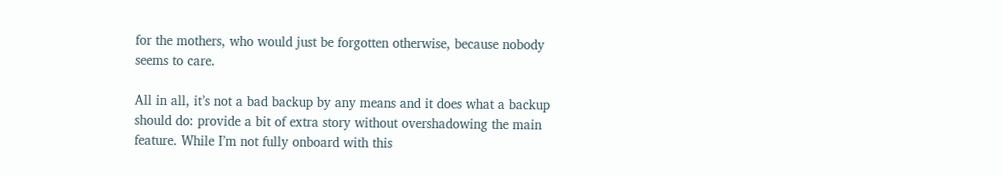for the mothers, who would just be forgotten otherwise, because nobody seems to care.

All in all, it’s not a bad backup by any means and it does what a backup should do: provide a bit of extra story without overshadowing the main feature. While I’m not fully onboard with this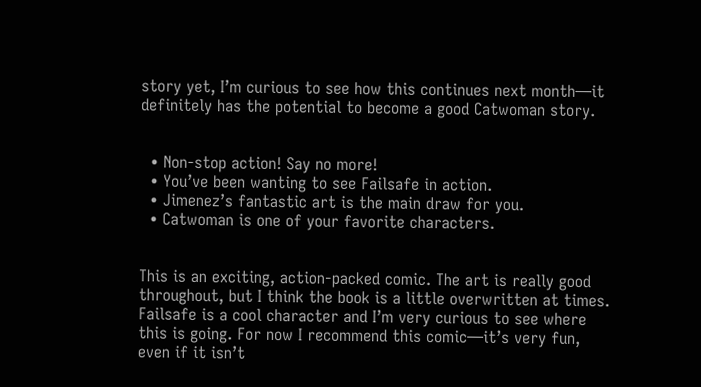story yet, I’m curious to see how this continues next month—it definitely has the potential to become a good Catwoman story.


  • Non-stop action! Say no more!
  • You’ve been wanting to see Failsafe in action.
  • Jimenez’s fantastic art is the main draw for you.
  • Catwoman is one of your favorite characters.


This is an exciting, action-packed comic. The art is really good throughout, but I think the book is a little overwritten at times. Failsafe is a cool character and I’m very curious to see where this is going. For now I recommend this comic—it’s very fun, even if it isn’t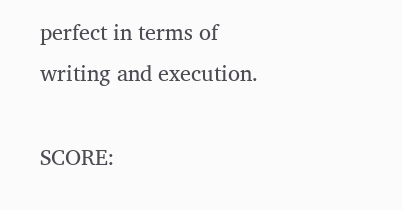perfect in terms of writing and execution.

SCORE: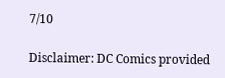7/10

Disclaimer: DC Comics provided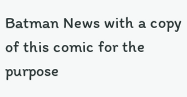Batman News with a copy of this comic for the purpose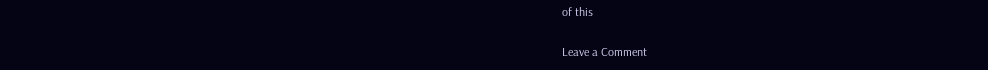of this

Leave a Comment